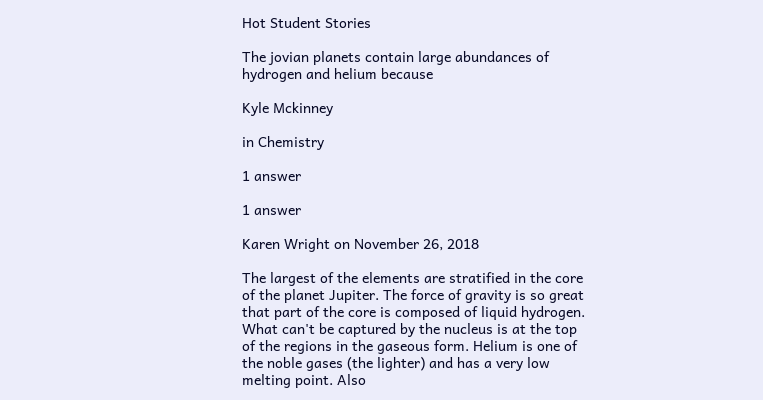Hot Student Stories

The jovian planets contain large abundances of hydrogen and helium because

Kyle Mckinney

in Chemistry

1 answer

1 answer

Karen Wright on November 26, 2018

The largest of the elements are stratified in the core of the planet Jupiter. The force of gravity is so great that part of the core is composed of liquid hydrogen. What can't be captured by the nucleus is at the top of the regions in the gaseous form. Helium is one of the noble gases (the lighter) and has a very low melting point. Also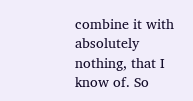combine it with absolutely nothing, that I know of. So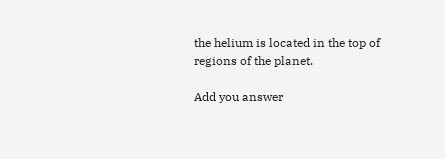the helium is located in the top of regions of the planet.

Add you answer